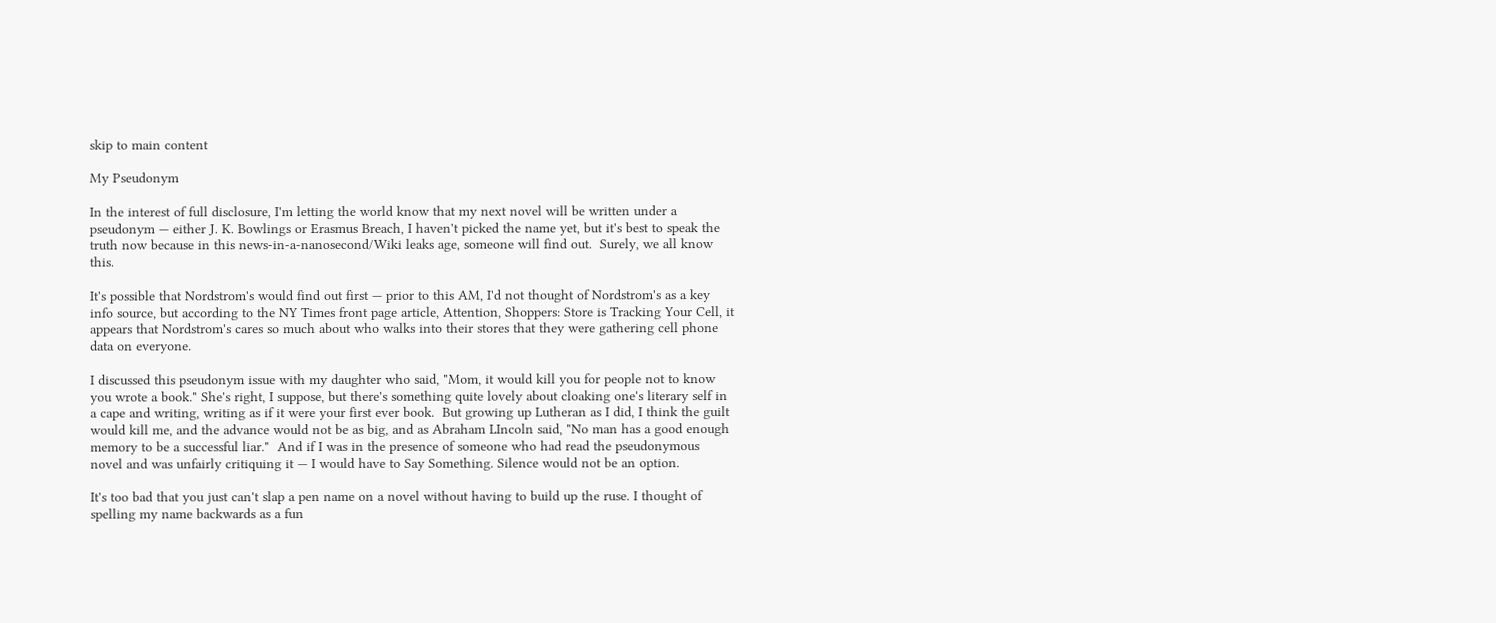skip to main content

My Pseudonym

In the interest of full disclosure, I'm letting the world know that my next novel will be written under a pseudonym — either J. K. Bowlings or Erasmus Breach, I haven't picked the name yet, but it's best to speak the truth now because in this news-in-a-nanosecond/Wiki leaks age, someone will find out.  Surely, we all know this.

It's possible that Nordstrom's would find out first — prior to this AM, I'd not thought of Nordstrom's as a key info source, but according to the NY Times front page article, Attention, Shoppers: Store is Tracking Your Cell, it appears that Nordstrom's cares so much about who walks into their stores that they were gathering cell phone data on everyone.

I discussed this pseudonym issue with my daughter who said, "Mom, it would kill you for people not to know you wrote a book." She's right, I suppose, but there's something quite lovely about cloaking one's literary self in a cape and writing, writing as if it were your first ever book.  But growing up Lutheran as I did, I think the guilt would kill me, and the advance would not be as big, and as Abraham LIncoln said, "No man has a good enough memory to be a successful liar."  And if I was in the presence of someone who had read the pseudonymous novel and was unfairly critiquing it — I would have to Say Something. Silence would not be an option.

It's too bad that you just can't slap a pen name on a novel without having to build up the ruse. I thought of spelling my name backwards as a fun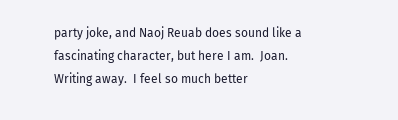party joke, and Naoj Reuab does sound like a fascinating character, but here I am.  Joan.  Writing away.  I feel so much better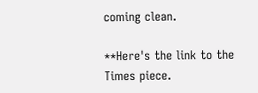coming clean.

**Here's the link to the Times piece.